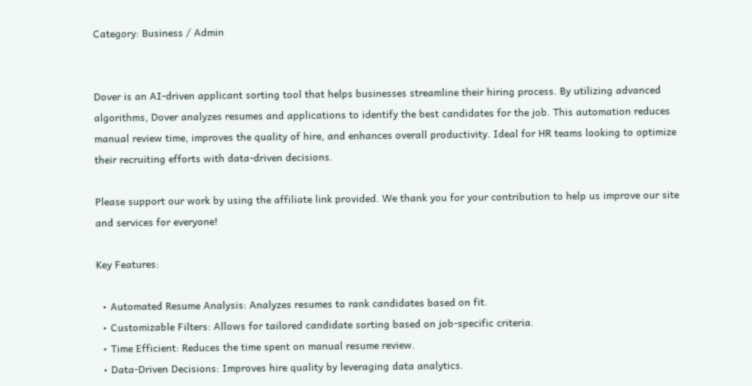Category: Business / Admin


Dover is an AI-driven applicant sorting tool that helps businesses streamline their hiring process. By utilizing advanced algorithms, Dover analyzes resumes and applications to identify the best candidates for the job. This automation reduces manual review time, improves the quality of hire, and enhances overall productivity. Ideal for HR teams looking to optimize their recruiting efforts with data-driven decisions.

Please support our work by using the affiliate link provided. We thank you for your contribution to help us improve our site and services for everyone!

Key Features:

  • Automated Resume Analysis: Analyzes resumes to rank candidates based on fit.
  • Customizable Filters: Allows for tailored candidate sorting based on job-specific criteria.
  • Time Efficient: Reduces the time spent on manual resume review.
  • Data-Driven Decisions: Improves hire quality by leveraging data analytics.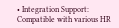• Integration Support: Compatible with various HR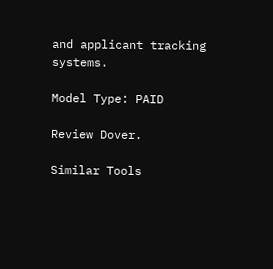and applicant tracking systems.

Model Type: PAID

Review Dover.

Similar Tools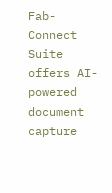Fab-Connect Suite offers AI-powered document capture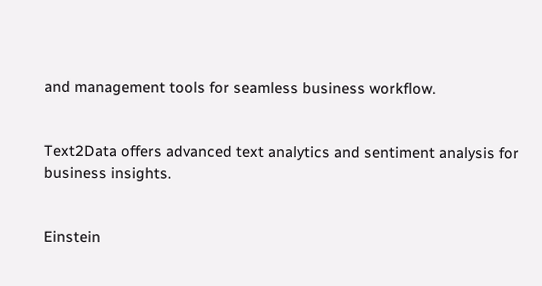and management tools for seamless business workflow.


Text2Data offers advanced text analytics and sentiment analysis for business insights.


Einstein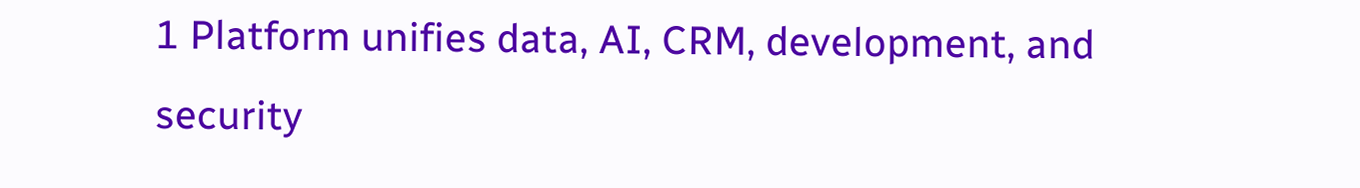1 Platform unifies data, AI, CRM, development, and security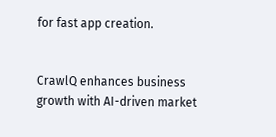for fast app creation.


CrawlQ enhances business growth with AI-driven market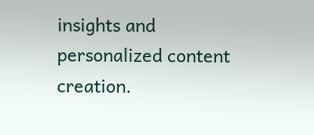insights and personalized content creation.